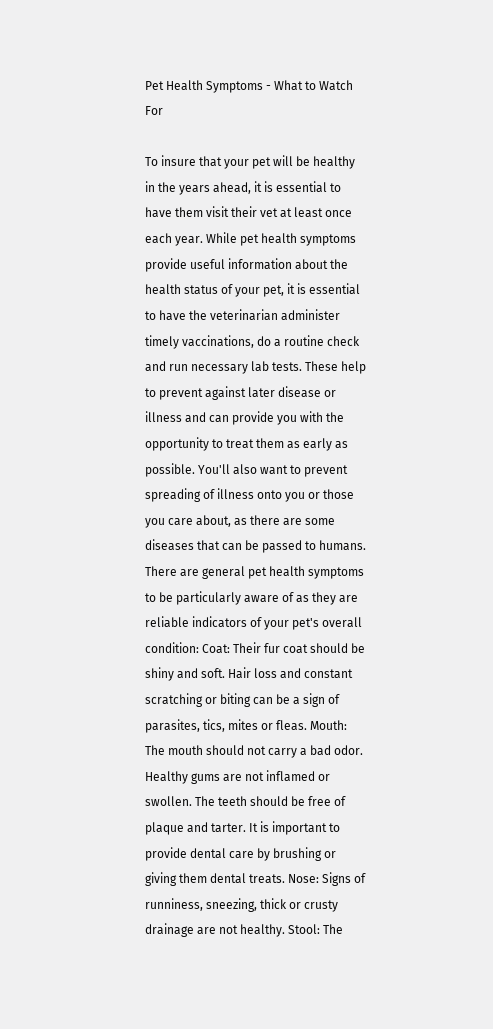Pet Health Symptoms - What to Watch For

To insure that your pet will be healthy in the years ahead, it is essential to have them visit their vet at least once each year. While pet health symptoms provide useful information about the health status of your pet, it is essential to have the veterinarian administer timely vaccinations, do a routine check and run necessary lab tests. These help to prevent against later disease or illness and can provide you with the opportunity to treat them as early as possible. You'll also want to prevent spreading of illness onto you or those you care about, as there are some diseases that can be passed to humans. There are general pet health symptoms to be particularly aware of as they are reliable indicators of your pet's overall condition: Coat: Their fur coat should be shiny and soft. Hair loss and constant scratching or biting can be a sign of parasites, tics, mites or fleas. Mouth: The mouth should not carry a bad odor. Healthy gums are not inflamed or swollen. The teeth should be free of plaque and tarter. It is important to provide dental care by brushing or giving them dental treats. Nose: Signs of runniness, sneezing, thick or crusty drainage are not healthy. Stool: The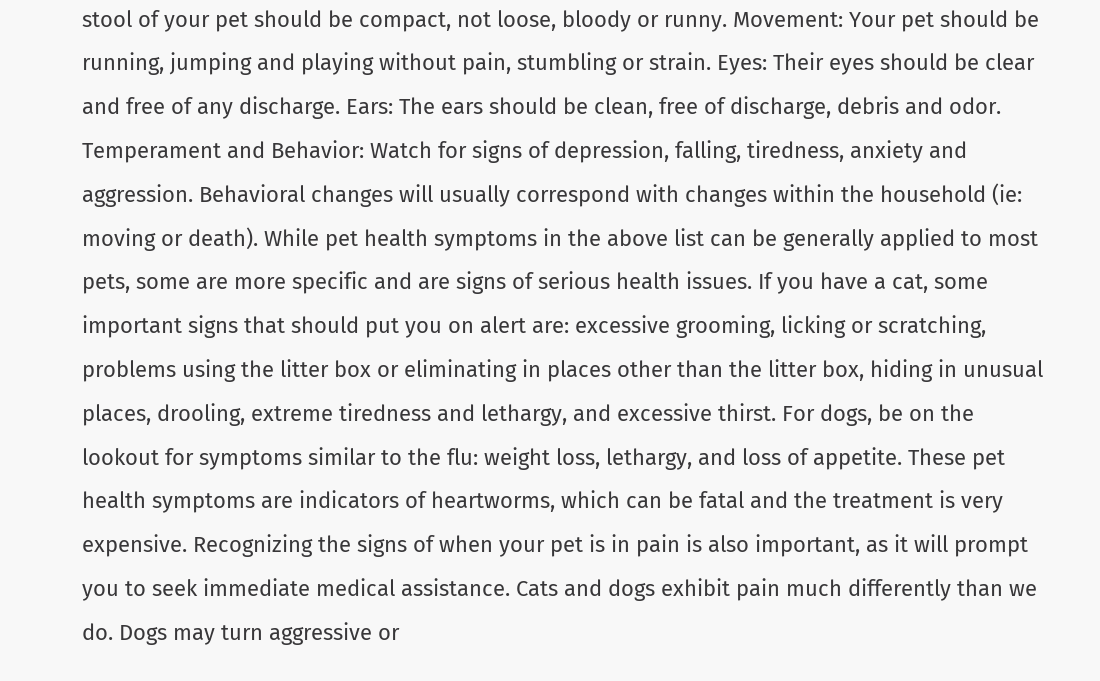stool of your pet should be compact, not loose, bloody or runny. Movement: Your pet should be running, jumping and playing without pain, stumbling or strain. Eyes: Their eyes should be clear and free of any discharge. Ears: The ears should be clean, free of discharge, debris and odor. Temperament and Behavior: Watch for signs of depression, falling, tiredness, anxiety and aggression. Behavioral changes will usually correspond with changes within the household (ie: moving or death). While pet health symptoms in the above list can be generally applied to most pets, some are more specific and are signs of serious health issues. If you have a cat, some important signs that should put you on alert are: excessive grooming, licking or scratching, problems using the litter box or eliminating in places other than the litter box, hiding in unusual places, drooling, extreme tiredness and lethargy, and excessive thirst. For dogs, be on the lookout for symptoms similar to the flu: weight loss, lethargy, and loss of appetite. These pet health symptoms are indicators of heartworms, which can be fatal and the treatment is very expensive. Recognizing the signs of when your pet is in pain is also important, as it will prompt you to seek immediate medical assistance. Cats and dogs exhibit pain much differently than we do. Dogs may turn aggressive or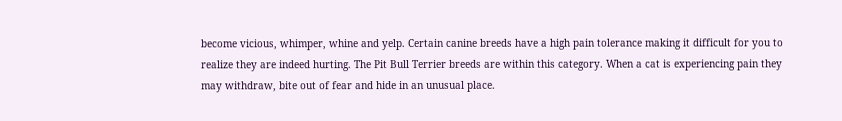become vicious, whimper, whine and yelp. Certain canine breeds have a high pain tolerance making it difficult for you to realize they are indeed hurting. The Pit Bull Terrier breeds are within this category. When a cat is experiencing pain they may withdraw, bite out of fear and hide in an unusual place.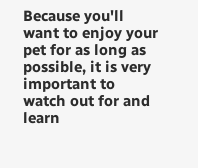Because you'll want to enjoy your pet for as long as possible, it is very important to watch out for and learn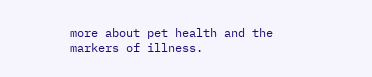more about pet health and the markers of illness.